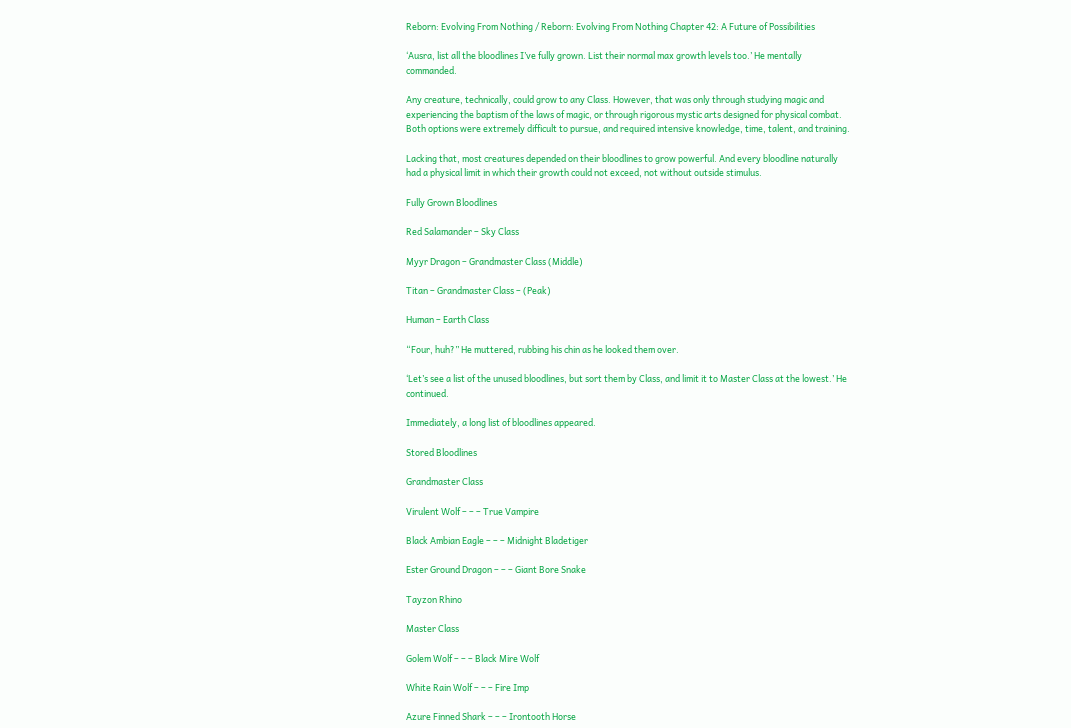Reborn: Evolving From Nothing / Reborn: Evolving From Nothing Chapter 42: A Future of Possibilities

‘Ausra, list all the bloodlines I’ve fully grown. List their normal max growth levels too.’ He mentally commanded.

Any creature, technically, could grow to any Class. However, that was only through studying magic and experiencing the baptism of the laws of magic, or through rigorous mystic arts designed for physical combat. Both options were extremely difficult to pursue, and required intensive knowledge, time, talent, and training.

Lacking that, most creatures depended on their bloodlines to grow powerful. And every bloodline naturally had a physical limit in which their growth could not exceed, not without outside stimulus.

Fully Grown Bloodlines

Red Salamander – Sky Class

Myyr Dragon – Grandmaster Class (Middle)

Titan – Grandmaster Class – (Peak)

Human – Earth Class

“Four, huh?” He muttered, rubbing his chin as he looked them over.

‘Let’s see a list of the unused bloodlines, but sort them by Class, and limit it to Master Class at the lowest.’ He continued.

Immediately, a long list of bloodlines appeared.

Stored Bloodlines

Grandmaster Class

Virulent Wolf – – – True Vampire

Black Ambian Eagle – – – Midnight Bladetiger

Ester Ground Dragon – – – Giant Bore Snake

Tayzon Rhino

Master Class

Golem Wolf – – – Black Mire Wolf

White Rain Wolf – – – Fire Imp

Azure Finned Shark – – – Irontooth Horse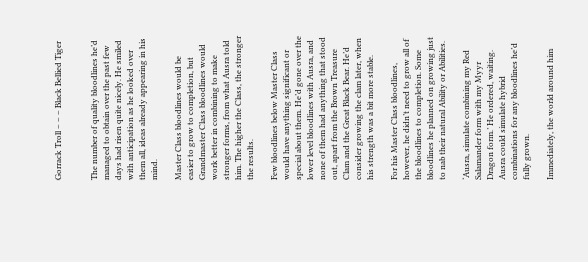Gorrack Troll – – – Black Bellied Tiger


The number of quality bloodlines he’d managed to obtain over the past few days had risen quite nicely. He smiled with anticipation as he looked over them all, ideas already appearing in his mind.

Master Class bloodlines would be easier to grow to completion, but Grandmaster Class bloodlines would work better in combining to make stronger forms, from what Ausra told him. The higher the Class, the stronger the results.

Few bloodlines below Master Class would have anything significant or special about them. He’d gone over the lower level bloodlines with Ausra, and none of them had anything that stood out, apart from the Brown Treasure Clam and the Great Black Bear. He’d consider growing the clam later, when his strength was a bit more stable.

For his Master Class bloodlines, however, he didn’t need to grow all of the bloodlines to completion. Some bloodlines he planned on growing just to nab their natural Ability or Abilities.

‘Ausra, simulate combining my Red Salamander form with my Myyr Dragon form.’ He ordered, waiting. Ausra could simulate hybrid combinations for any bloodlines he’d fully grown.

Immediately, the world around him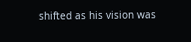shifted as his vision was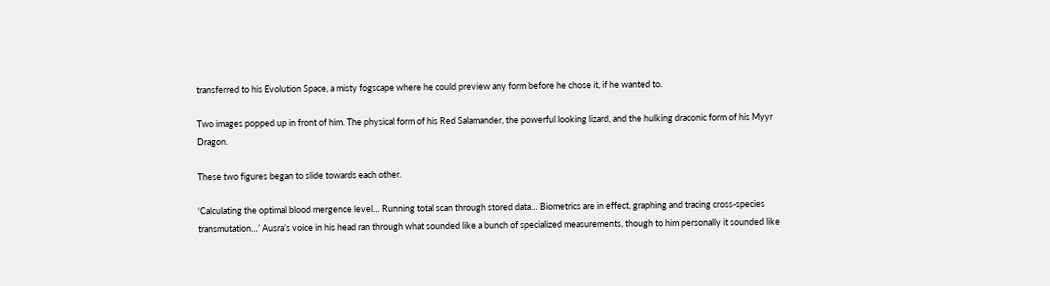transferred to his Evolution Space, a misty fogscape where he could preview any form before he chose it, if he wanted to.

Two images popped up in front of him. The physical form of his Red Salamander, the powerful looking lizard, and the hulking draconic form of his Myyr Dragon.

These two figures began to slide towards each other.

‘Calculating the optimal blood mergence level… Running total scan through stored data… Biometrics are in effect, graphing and tracing cross-species transmutation…’ Ausra’s voice in his head ran through what sounded like a bunch of specialized measurements, though to him personally it sounded like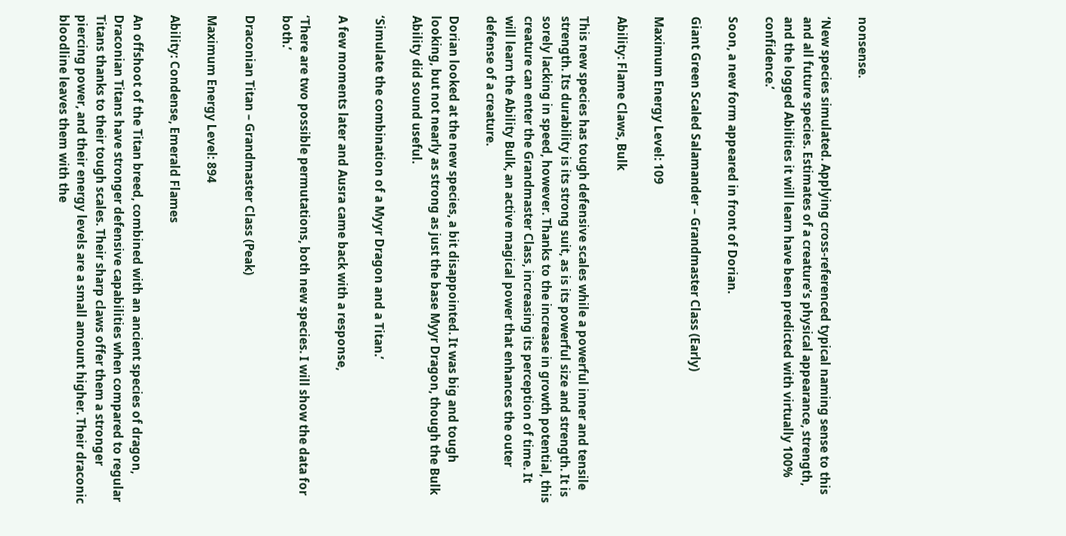nonsense.

‘New species simulated. Applying cross-referenced typical naming sense to this and all future species. Estimates of a creature’s physical appearance, strength, and the logged Abilities it will learn have been predicted with virtually 100% confidence.’

Soon, a new form appeared in front of Dorian.

Giant Green Scaled Salamander – Grandmaster Class (Early)

Maximum Energy Level: 109

Ability: Flame Claws, Bulk

This new species has tough defensive scales while a powerful inner and tensile strength. Its durability is its strong suit, as is its powerful size and strength. It is sorely lacking in speed, however. Thanks to the increase in growth potential, this creature can enter the Grandmaster Class, increasing its perception of time. It will learn the Ability Bulk, an active magical power that enhances the outer defense of a creature.

Dorian looked at the new species, a bit disappointed. It was big and tough looking, but not nearly as strong as just the base Myyr Dragon, though the Bulk Ability did sound useful.

‘Simulate the combination of a Myyr Dragon and a Titan.’

A few moments later and Ausra came back with a response,

‘There are two possible permutations, both new species. I will show the data for both.’

Draconian Titan – Grandmaster Class (Peak)

Maximum Energy Level: 894

Ability: Condense, Emerald Flames

An offshoot of the Titan breed, combined with an ancient species of dragon, Draconian Titans have stronger defensive capabilities when compared to regular Titans thanks to their tough scales. Their sharp claws offer them a stronger piercing power, and their energy levels are a small amount higher. Their draconic bloodline leaves them with the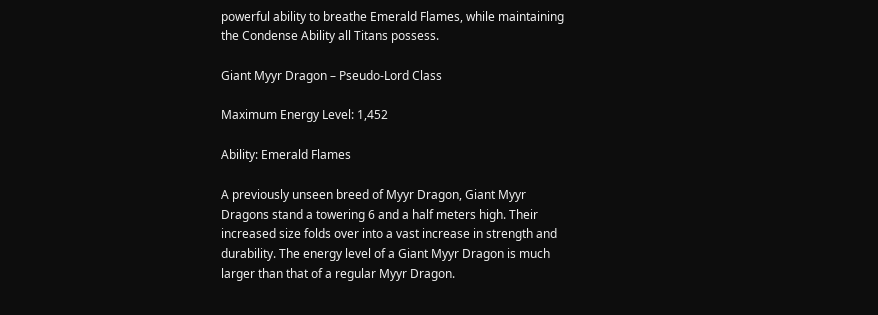powerful ability to breathe Emerald Flames, while maintaining the Condense Ability all Titans possess.

Giant Myyr Dragon – Pseudo-Lord Class

Maximum Energy Level: 1,452

Ability: Emerald Flames

A previously unseen breed of Myyr Dragon, Giant Myyr Dragons stand a towering 6 and a half meters high. Their increased size folds over into a vast increase in strength and durability. The energy level of a Giant Myyr Dragon is much larger than that of a regular Myyr Dragon.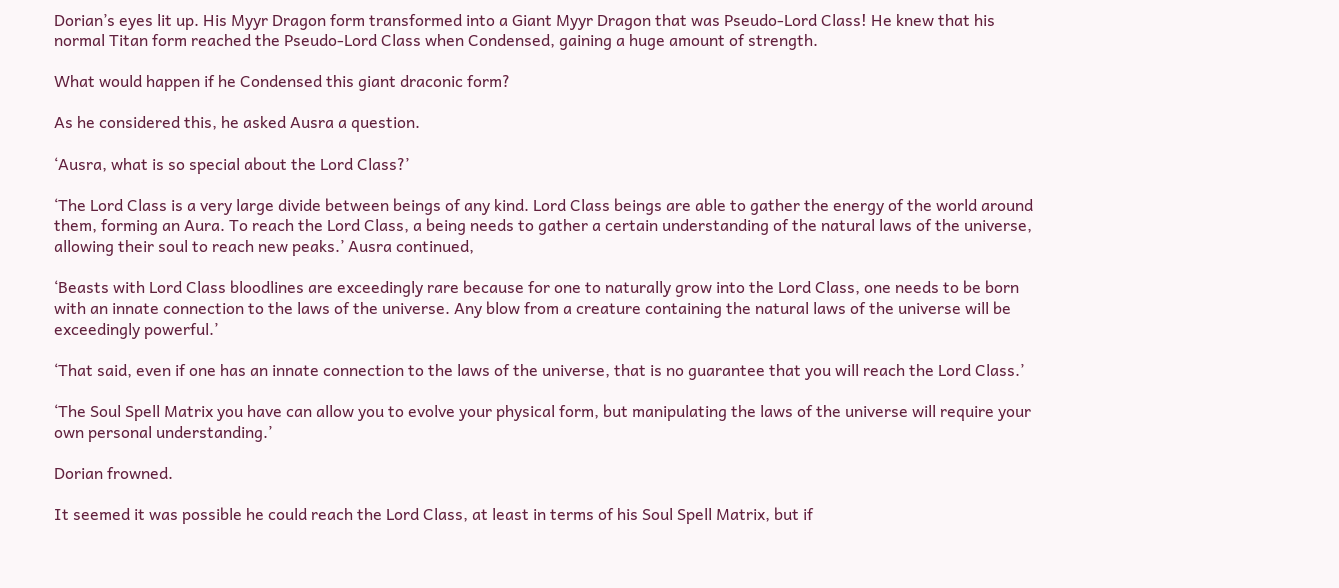Dorian’s eyes lit up. His Myyr Dragon form transformed into a Giant Myyr Dragon that was Pseudo-Lord Class! He knew that his normal Titan form reached the Pseudo-Lord Class when Condensed, gaining a huge amount of strength.

What would happen if he Condensed this giant draconic form?

As he considered this, he asked Ausra a question.

‘Ausra, what is so special about the Lord Class?’

‘The Lord Class is a very large divide between beings of any kind. Lord Class beings are able to gather the energy of the world around them, forming an Aura. To reach the Lord Class, a being needs to gather a certain understanding of the natural laws of the universe, allowing their soul to reach new peaks.’ Ausra continued,

‘Beasts with Lord Class bloodlines are exceedingly rare because for one to naturally grow into the Lord Class, one needs to be born with an innate connection to the laws of the universe. Any blow from a creature containing the natural laws of the universe will be exceedingly powerful.’

‘That said, even if one has an innate connection to the laws of the universe, that is no guarantee that you will reach the Lord Class.’

‘The Soul Spell Matrix you have can allow you to evolve your physical form, but manipulating the laws of the universe will require your own personal understanding.’

Dorian frowned.

It seemed it was possible he could reach the Lord Class, at least in terms of his Soul Spell Matrix, but if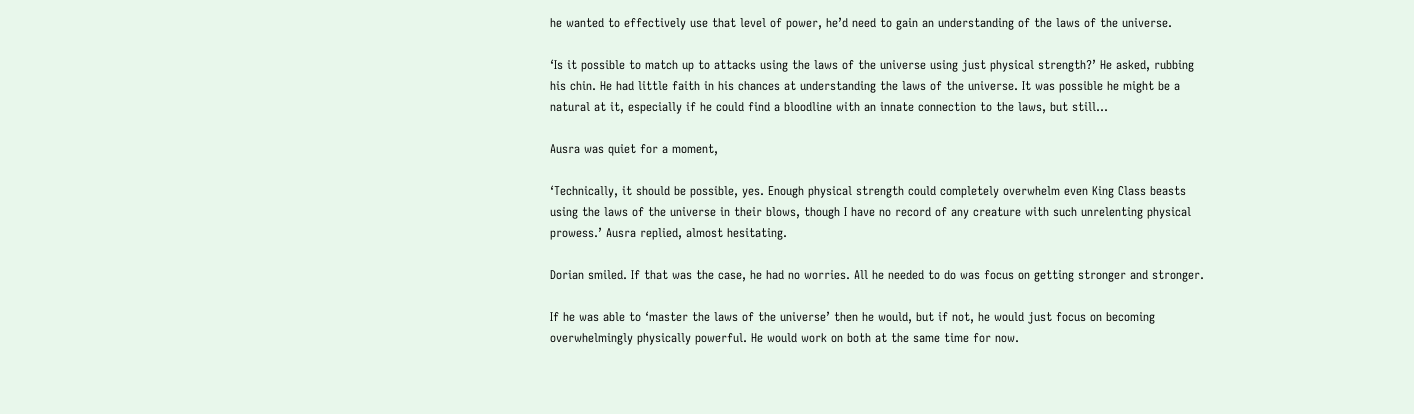he wanted to effectively use that level of power, he’d need to gain an understanding of the laws of the universe.

‘Is it possible to match up to attacks using the laws of the universe using just physical strength?’ He asked, rubbing his chin. He had little faith in his chances at understanding the laws of the universe. It was possible he might be a natural at it, especially if he could find a bloodline with an innate connection to the laws, but still…

Ausra was quiet for a moment,

‘Technically, it should be possible, yes. Enough physical strength could completely overwhelm even King Class beasts using the laws of the universe in their blows, though I have no record of any creature with such unrelenting physical prowess.’ Ausra replied, almost hesitating.

Dorian smiled. If that was the case, he had no worries. All he needed to do was focus on getting stronger and stronger.

If he was able to ‘master the laws of the universe’ then he would, but if not, he would just focus on becoming overwhelmingly physically powerful. He would work on both at the same time for now.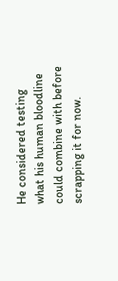He considered testing what his human bloodline could combine with before scrapping it for now.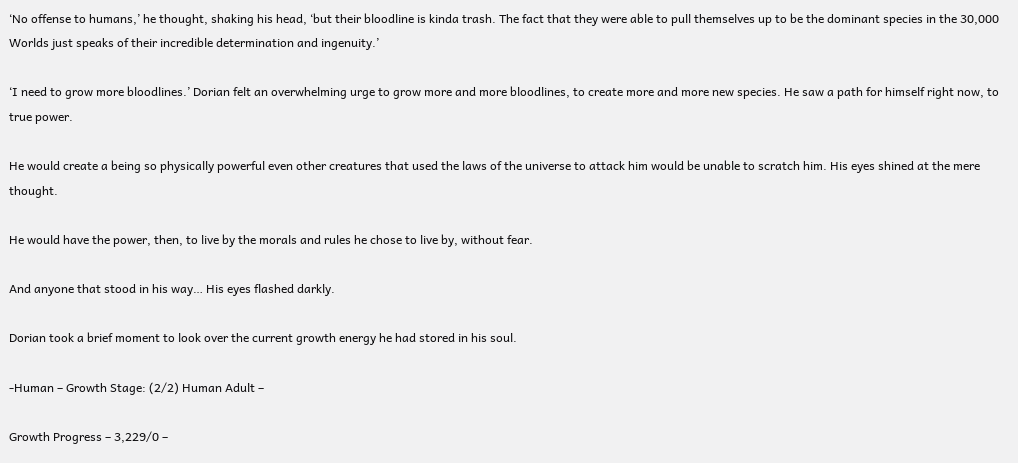‘No offense to humans,’ he thought, shaking his head, ‘but their bloodline is kinda trash. The fact that they were able to pull themselves up to be the dominant species in the 30,000 Worlds just speaks of their incredible determination and ingenuity.’

‘I need to grow more bloodlines.’ Dorian felt an overwhelming urge to grow more and more bloodlines, to create more and more new species. He saw a path for himself right now, to true power.

He would create a being so physically powerful even other creatures that used the laws of the universe to attack him would be unable to scratch him. His eyes shined at the mere thought.

He would have the power, then, to live by the morals and rules he chose to live by, without fear.

And anyone that stood in his way… His eyes flashed darkly.

Dorian took a brief moment to look over the current growth energy he had stored in his soul.

-Human – Growth Stage: (2/2) Human Adult –

Growth Progress – 3,229/0 –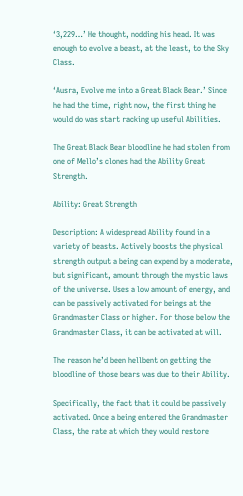‘3,229…’ He thought, nodding his head. It was enough to evolve a beast, at the least, to the Sky Class.

‘Ausra, Evolve me into a Great Black Bear.’ Since he had the time, right now, the first thing he would do was start racking up useful Abilities.

The Great Black Bear bloodline he had stolen from one of Mello’s clones had the Ability Great Strength.

Ability: Great Strength

Description: A widespread Ability found in a variety of beasts. Actively boosts the physical strength output a being can expend by a moderate, but significant, amount through the mystic laws of the universe. Uses a low amount of energy, and can be passively activated for beings at the Grandmaster Class or higher. For those below the Grandmaster Class, it can be activated at will.

The reason he’d been hellbent on getting the bloodline of those bears was due to their Ability.

Specifically, the fact that it could be passively activated. Once a being entered the Grandmaster Class, the rate at which they would restore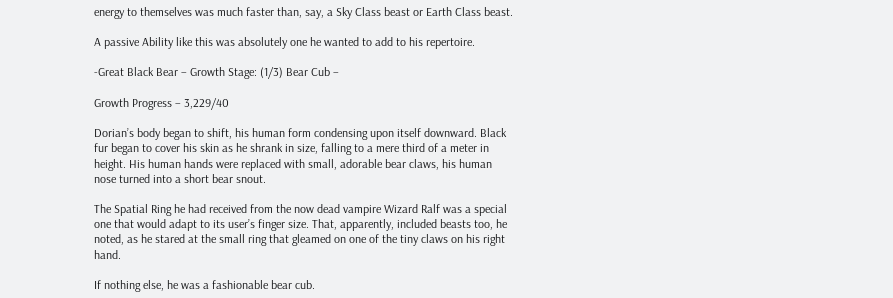energy to themselves was much faster than, say, a Sky Class beast or Earth Class beast.

A passive Ability like this was absolutely one he wanted to add to his repertoire.

-Great Black Bear – Growth Stage: (1/3) Bear Cub –

Growth Progress – 3,229/40

Dorian’s body began to shift, his human form condensing upon itself downward. Black fur began to cover his skin as he shrank in size, falling to a mere third of a meter in height. His human hands were replaced with small, adorable bear claws, his human nose turned into a short bear snout.

The Spatial Ring he had received from the now dead vampire Wizard Ralf was a special one that would adapt to its user’s finger size. That, apparently, included beasts too, he noted, as he stared at the small ring that gleamed on one of the tiny claws on his right hand.

If nothing else, he was a fashionable bear cub.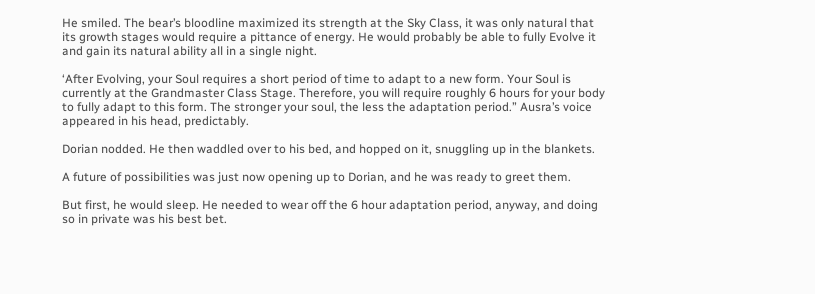He smiled. The bear’s bloodline maximized its strength at the Sky Class, it was only natural that its growth stages would require a pittance of energy. He would probably be able to fully Evolve it and gain its natural ability all in a single night.

‘After Evolving, your Soul requires a short period of time to adapt to a new form. Your Soul is currently at the Grandmaster Class Stage. Therefore, you will require roughly 6 hours for your body to fully adapt to this form. The stronger your soul, the less the adaptation period.” Ausra’s voice appeared in his head, predictably.

Dorian nodded. He then waddled over to his bed, and hopped on it, snuggling up in the blankets.

A future of possibilities was just now opening up to Dorian, and he was ready to greet them.

But first, he would sleep. He needed to wear off the 6 hour adaptation period, anyway, and doing so in private was his best bet.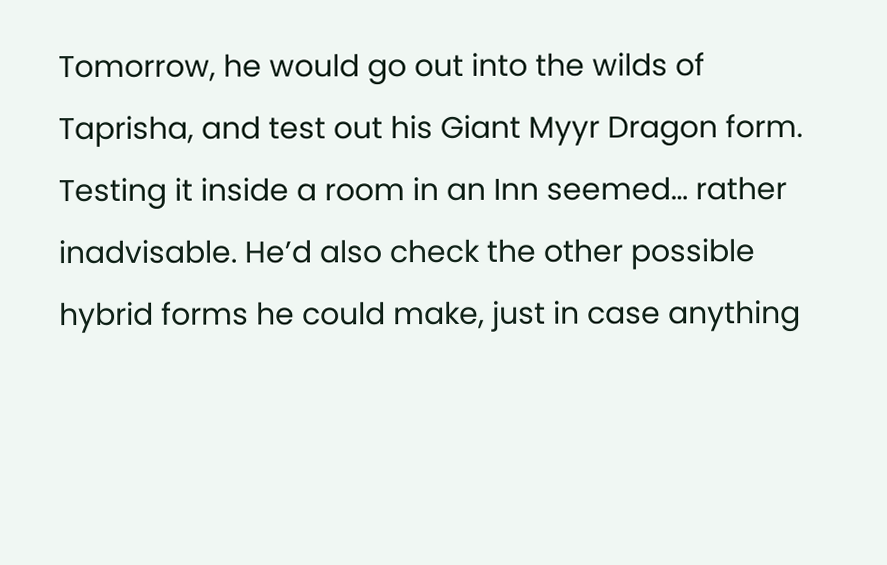Tomorrow, he would go out into the wilds of Taprisha, and test out his Giant Myyr Dragon form. Testing it inside a room in an Inn seemed… rather inadvisable. He’d also check the other possible hybrid forms he could make, just in case anything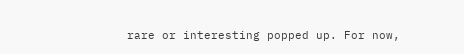rare or interesting popped up. For now,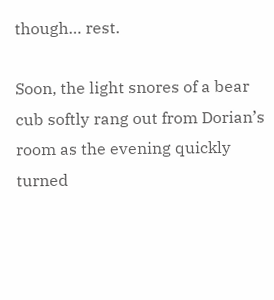though… rest.

Soon, the light snores of a bear cub softly rang out from Dorian’s room as the evening quickly turned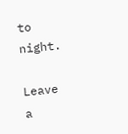to night.

Leave a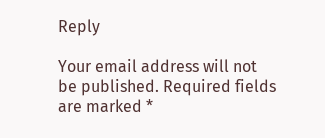Reply

Your email address will not be published. Required fields are marked *